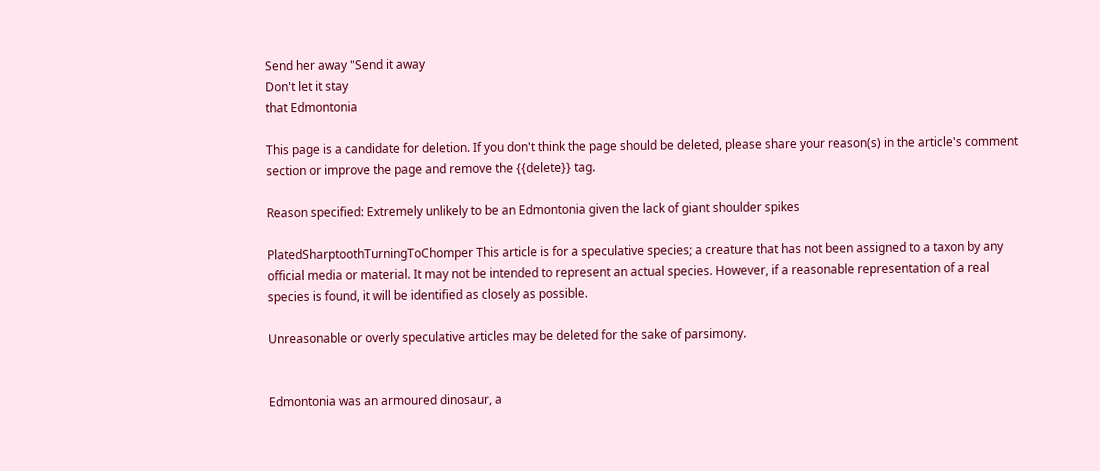Send her away "Send it away
Don't let it stay
that Edmontonia

This page is a candidate for deletion. If you don't think the page should be deleted, please share your reason(s) in the article's comment section or improve the page and remove the {{delete}} tag.

Reason specified: Extremely unlikely to be an Edmontonia given the lack of giant shoulder spikes

PlatedSharptoothTurningToChomper This article is for a speculative species; a creature that has not been assigned to a taxon by any official media or material. It may not be intended to represent an actual species. However, if a reasonable representation of a real species is found, it will be identified as closely as possible.

Unreasonable or overly speculative articles may be deleted for the sake of parsimony.


Edmontonia was an armoured dinosaur, a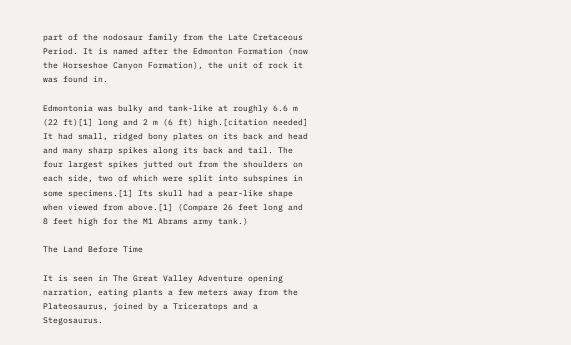part of the nodosaur family from the Late Cretaceous Period. It is named after the Edmonton Formation (now the Horseshoe Canyon Formation), the unit of rock it was found in.

Edmontonia was bulky and tank-like at roughly 6.6 m (22 ft)[1] long and 2 m (6 ft) high.[citation needed] It had small, ridged bony plates on its back and head and many sharp spikes along its back and tail. The four largest spikes jutted out from the shoulders on each side, two of which were split into subspines in some specimens.[1] Its skull had a pear-like shape when viewed from above.[1] (Compare 26 feet long and 8 feet high for the M1 Abrams army tank.)

The Land Before Time

It is seen in The Great Valley Adventure opening narration, eating plants a few meters away from the Plateosaurus, joined by a Triceratops and a Stegosaurus.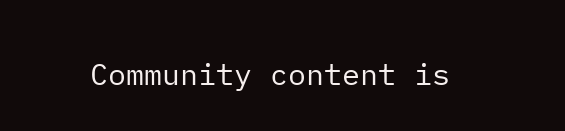Community content is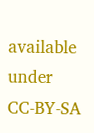available under CC-BY-SA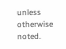unless otherwise noted.